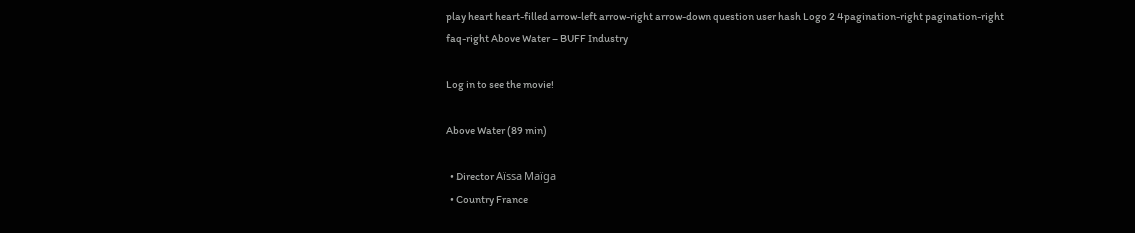play heart heart-filled arrow-left arrow-right arrow-down question user hash Logo 2 4pagination-right pagination-right faq-right Above Water – BUFF Industry

Log in to see the movie!

Above Water (89 min)

  • Director Aïssa Maïga
  • Country France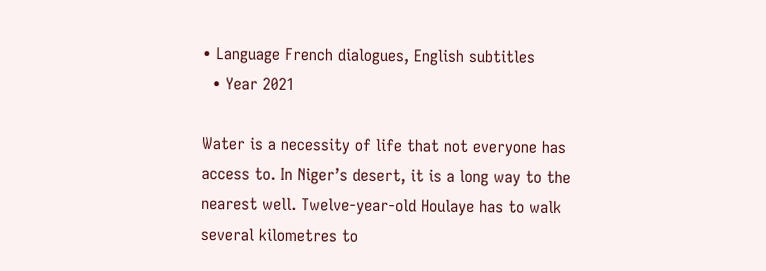• Language French dialogues, English subtitles
  • Year 2021

Water is a necessity of life that not everyone has access to. In Niger’s desert, it is a long way to the nearest well. Twelve-year-old Houlaye has to walk several kilometres to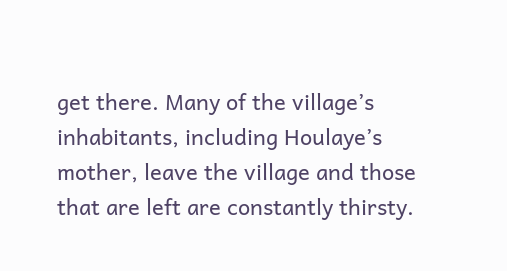get there. Many of the village’s inhabitants, including Houlaye’s mother, leave the village and those that are left are constantly thirsty.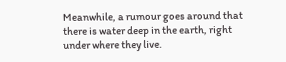Meanwhile, a rumour goes around that there is water deep in the earth, right under where they live.